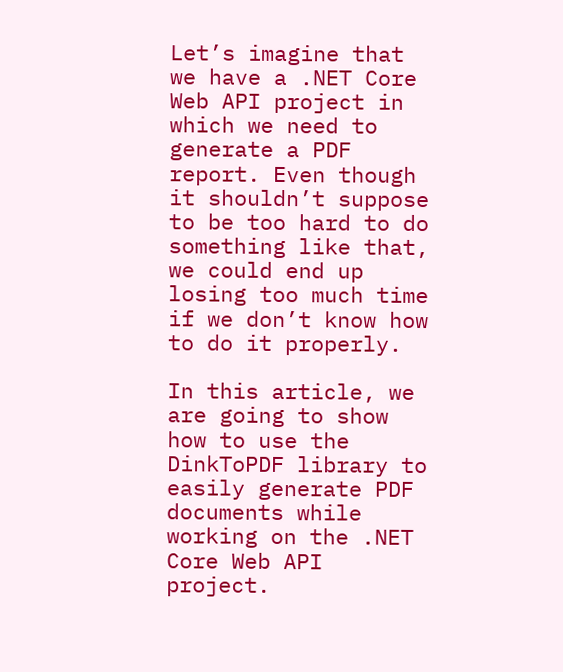Let’s imagine that we have a .NET Core Web API project in which we need to generate a PDF report. Even though it shouldn’t suppose to be too hard to do something like that, we could end up losing too much time if we don’t know how to do it properly.

In this article, we are going to show how to use the DinkToPDF library to easily generate PDF documents while working on the .NET Core Web API project.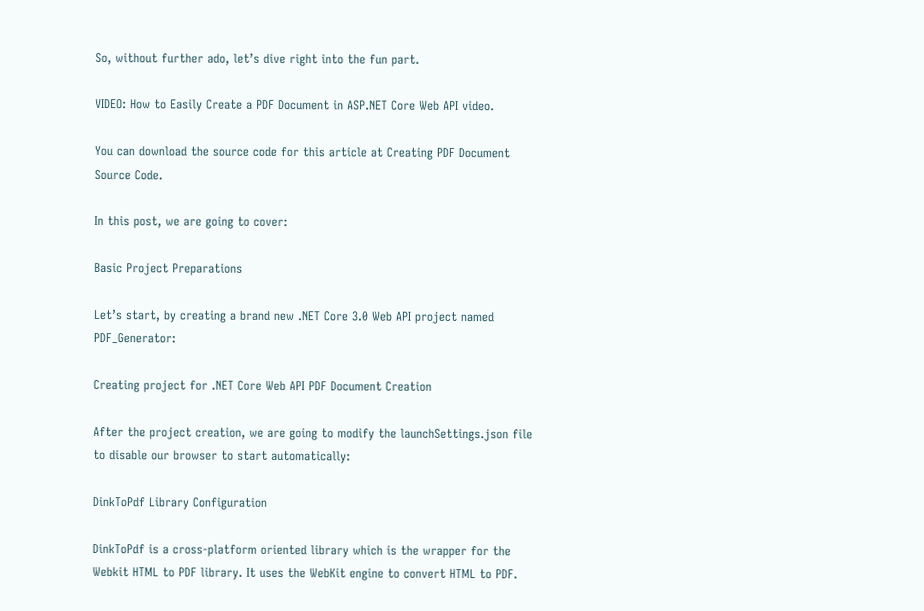So, without further ado, let’s dive right into the fun part.

VIDEO: How to Easily Create a PDF Document in ASP.NET Core Web API video.

You can download the source code for this article at Creating PDF Document Source Code.

In this post, we are going to cover:

Basic Project Preparations

Let’s start, by creating a brand new .NET Core 3.0 Web API project named PDF_Generator:

Creating project for .NET Core Web API PDF Document Creation

After the project creation, we are going to modify the launchSettings.json file to disable our browser to start automatically:

DinkToPdf Library Configuration

DinkToPdf is a cross-platform oriented library which is the wrapper for the Webkit HTML to PDF library. It uses the WebKit engine to convert HTML to PDF.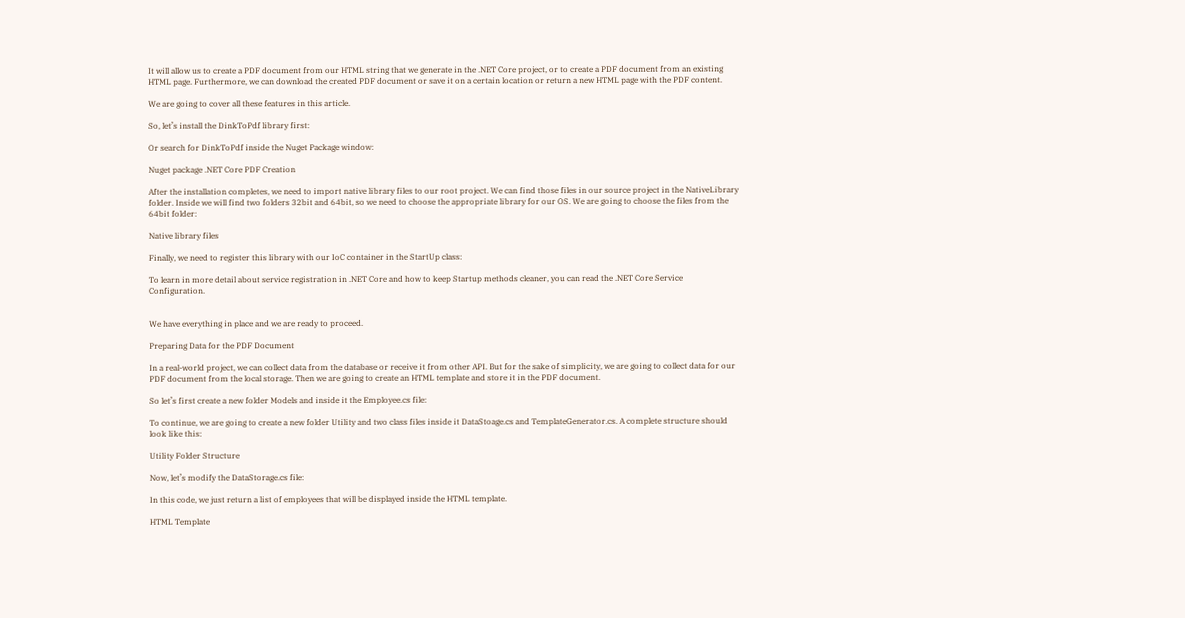It will allow us to create a PDF document from our HTML string that we generate in the .NET Core project, or to create a PDF document from an existing HTML page. Furthermore, we can download the created PDF document or save it on a certain location or return a new HTML page with the PDF content.

We are going to cover all these features in this article.

So, let’s install the DinkToPdf library first:

Or search for DinkToPdf inside the Nuget Package window:

Nuget package .NET Core PDF Creation

After the installation completes, we need to import native library files to our root project. We can find those files in our source project in the NativeLibrary folder. Inside we will find two folders 32bit and 64bit, so we need to choose the appropriate library for our OS. We are going to choose the files from the 64bit folder:

Native library files

Finally, we need to register this library with our IoC container in the StartUp class:

To learn in more detail about service registration in .NET Core and how to keep Startup methods cleaner, you can read the .NET Core Service Configuration.


We have everything in place and we are ready to proceed.

Preparing Data for the PDF Document

In a real-world project, we can collect data from the database or receive it from other API. But for the sake of simplicity, we are going to collect data for our PDF document from the local storage. Then we are going to create an HTML template and store it in the PDF document.

So let’s first create a new folder Models and inside it the Employee.cs file:

To continue, we are going to create a new folder Utility and two class files inside it DataStoage.cs and TemplateGenerator.cs. A complete structure should look like this:

Utility Folder Structure

Now, let’s modify the DataStorage.cs file:

In this code, we just return a list of employees that will be displayed inside the HTML template.

HTML Template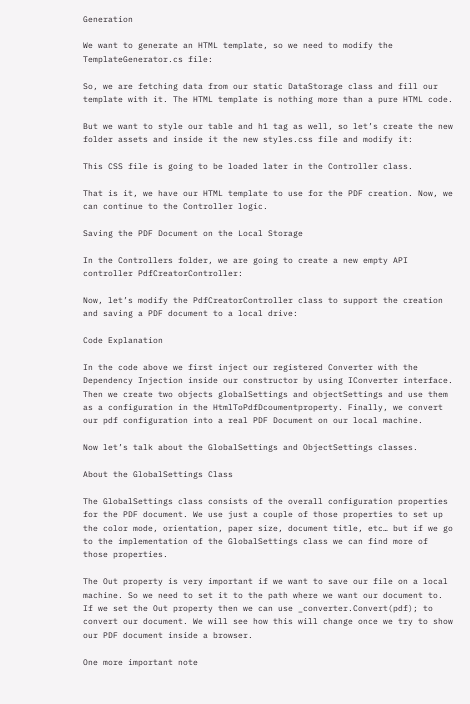Generation

We want to generate an HTML template, so we need to modify the TemplateGenerator.cs file:

So, we are fetching data from our static DataStorage class and fill our template with it. The HTML template is nothing more than a pure HTML code.

But we want to style our table and h1 tag as well, so let’s create the new folder assets and inside it the new styles.css file and modify it:

This CSS file is going to be loaded later in the Controller class.

That is it, we have our HTML template to use for the PDF creation. Now, we can continue to the Controller logic.

Saving the PDF Document on the Local Storage

In the Controllers folder, we are going to create a new empty API controller PdfCreatorController:

Now, let’s modify the PdfCreatorController class to support the creation and saving a PDF document to a local drive:

Code Explanation

In the code above we first inject our registered Converter with the Dependency Injection inside our constructor by using IConverter interface. Then we create two objects globalSettings and objectSettings and use them as a configuration in the HtmlToPdfDcoumentproperty. Finally, we convert our pdf configuration into a real PDF Document on our local machine.

Now let’s talk about the GlobalSettings and ObjectSettings classes.

About the GlobalSettings Class

The GlobalSettings class consists of the overall configuration properties for the PDF document. We use just a couple of those properties to set up the color mode, orientation, paper size, document title, etc… but if we go to the implementation of the GlobalSettings class we can find more of those properties.

The Out property is very important if we want to save our file on a local machine. So we need to set it to the path where we want our document to. If we set the Out property then we can use _converter.Convert(pdf); to convert our document. We will see how this will change once we try to show our PDF document inside a browser.

One more important note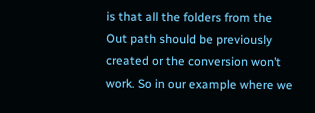is that all the folders from the Out path should be previously created or the conversion won’t work. So in our example where we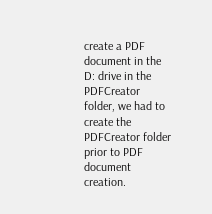create a PDF document in the D: drive in the PDFCreator folder, we had to create the PDFCreator folder prior to PDF document creation.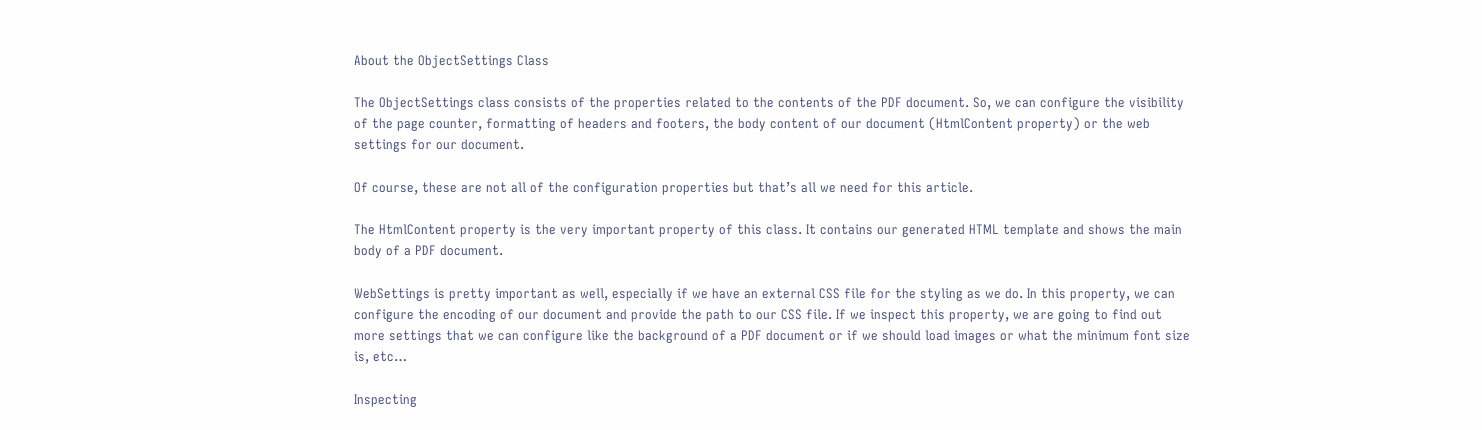About the ObjectSettings Class

The ObjectSettings class consists of the properties related to the contents of the PDF document. So, we can configure the visibility of the page counter, formatting of headers and footers, the body content of our document (HtmlContent property) or the web settings for our document.

Of course, these are not all of the configuration properties but that’s all we need for this article.

The HtmlContent property is the very important property of this class. It contains our generated HTML template and shows the main body of a PDF document.

WebSettings is pretty important as well, especially if we have an external CSS file for the styling as we do. In this property, we can configure the encoding of our document and provide the path to our CSS file. If we inspect this property, we are going to find out more settings that we can configure like the background of a PDF document or if we should load images or what the minimum font size is, etc…

Inspecting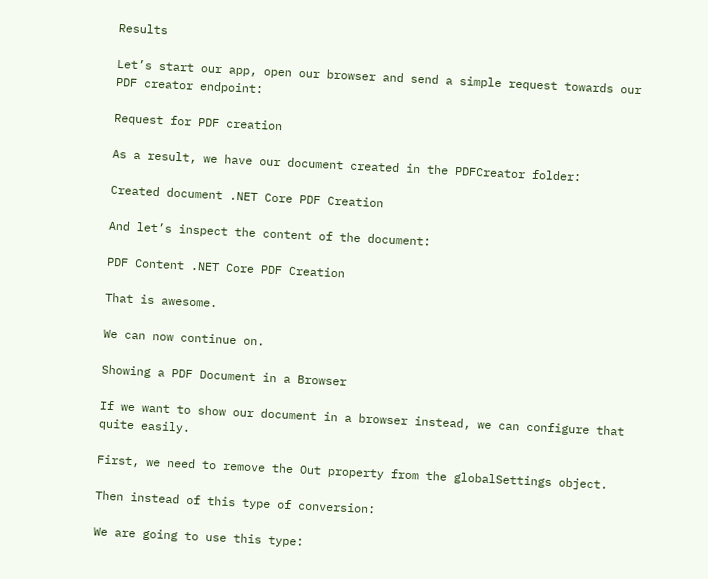Results

Let’s start our app, open our browser and send a simple request towards our PDF creator endpoint:

Request for PDF creation

As a result, we have our document created in the PDFCreator folder:

Created document .NET Core PDF Creation

And let’s inspect the content of the document:

PDF Content .NET Core PDF Creation

That is awesome.

We can now continue on.

Showing a PDF Document in a Browser

If we want to show our document in a browser instead, we can configure that quite easily.

First, we need to remove the Out property from the globalSettings object.

Then instead of this type of conversion:

We are going to use this type: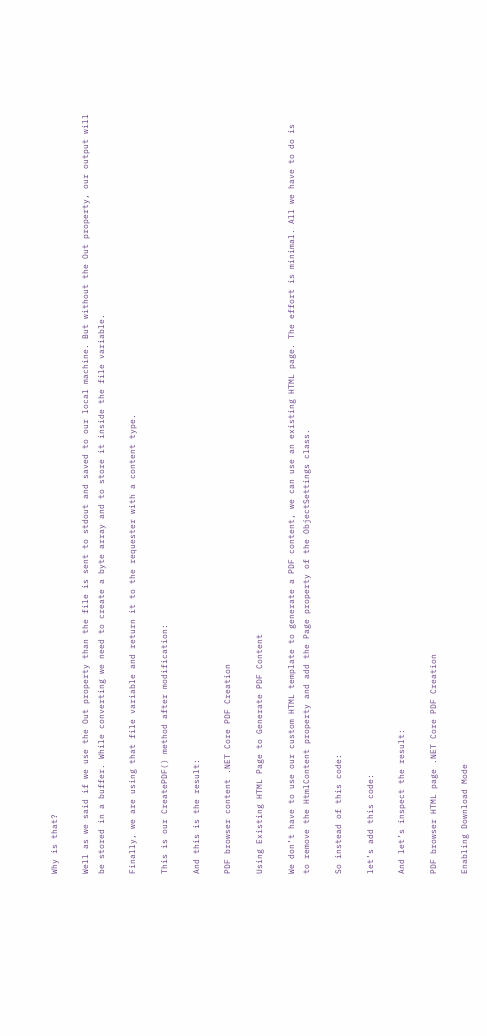Why is that?

Well as we said if we use the Out property than the file is sent to stdout and saved to our local machine. But without the Out property, our output will be stored in a buffer. While converting we need to create a byte array and to store it inside the file variable.

Finally, we are using that file variable and return it to the requester with a content type.

This is our CreatePDF() method after modification:

And this is the result:

PDF browser content .NET Core PDF Creation

Using Existing HTML Page to Generate PDF Content

We don’t have to use our custom HTML template to generate a PDF content, we can use an existing HTML page. The effort is minimal. All we have to do is to remove the HtmlContent property and add the Page property of the ObjectSettings class.

So instead of this code:

let’s add this code:

And let’s inspect the result:

PDF browser HTML page .NET Core PDF Creation

Enabling Download Mode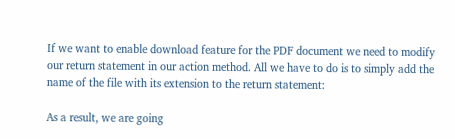If we want to enable download feature for the PDF document we need to modify our return statement in our action method. All we have to do is to simply add the name of the file with its extension to the return statement:

As a result, we are going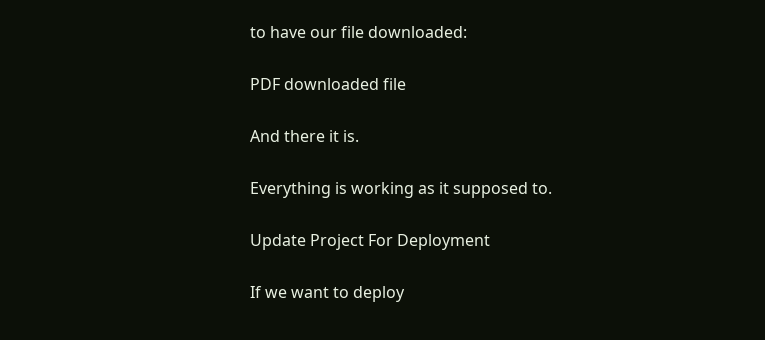to have our file downloaded:

PDF downloaded file

And there it is.

Everything is working as it supposed to.

Update Project For Deployment

If we want to deploy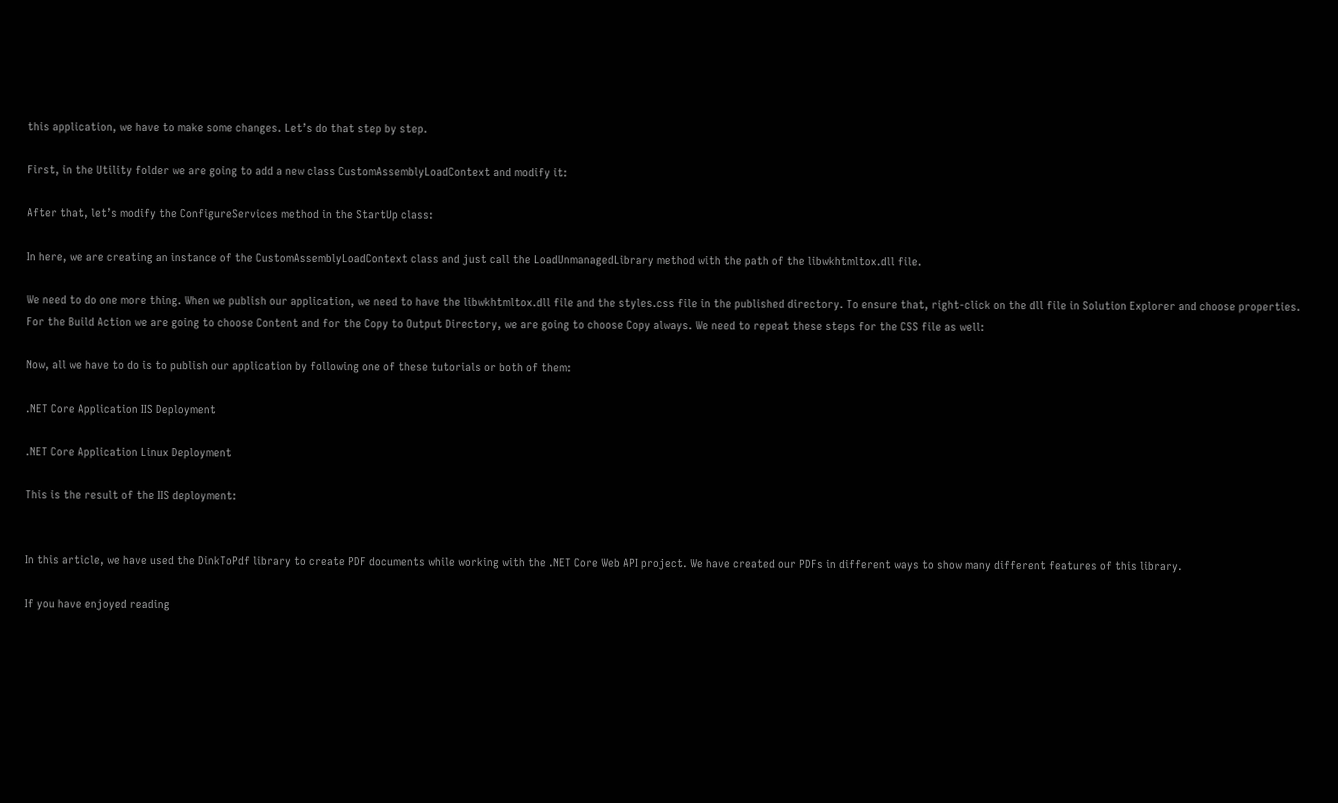this application, we have to make some changes. Let’s do that step by step.

First, in the Utility folder we are going to add a new class CustomAssemblyLoadContext and modify it:

After that, let’s modify the ConfigureServices method in the StartUp class:

In here, we are creating an instance of the CustomAssemblyLoadContext class and just call the LoadUnmanagedLibrary method with the path of the libwkhtmltox.dll file.

We need to do one more thing. When we publish our application, we need to have the libwkhtmltox.dll file and the styles.css file in the published directory. To ensure that, right-click on the dll file in Solution Explorer and choose properties.  For the Build Action we are going to choose Content and for the Copy to Output Directory, we are going to choose Copy always. We need to repeat these steps for the CSS file as well:

Now, all we have to do is to publish our application by following one of these tutorials or both of them:

.NET Core Application IIS Deployment

.NET Core Application Linux Deployment

This is the result of the IIS deployment:


In this article, we have used the DinkToPdf library to create PDF documents while working with the .NET Core Web API project. We have created our PDFs in different ways to show many different features of this library.

If you have enjoyed reading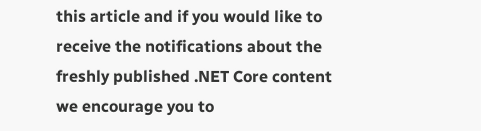this article and if you would like to receive the notifications about the freshly published .NET Core content we encourage you to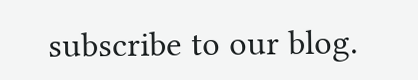subscribe to our blog.